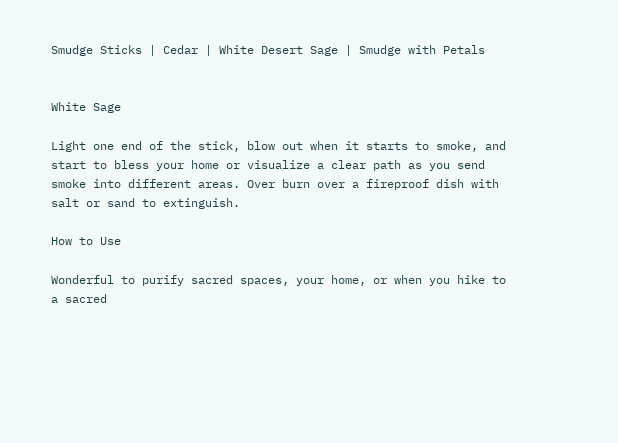Smudge Sticks | Cedar | White Desert Sage | Smudge with Petals


White Sage

Light one end of the stick, blow out when it starts to smoke, and start to bless your home or visualize a clear path as you send smoke into different areas. Over burn over a fireproof dish with salt or sand to extinguish.

How to Use

Wonderful to purify sacred spaces, your home, or when you hike to a sacred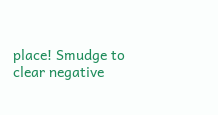place! Smudge to clear negative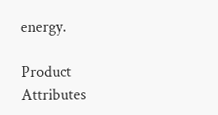energy.

Product Attributes